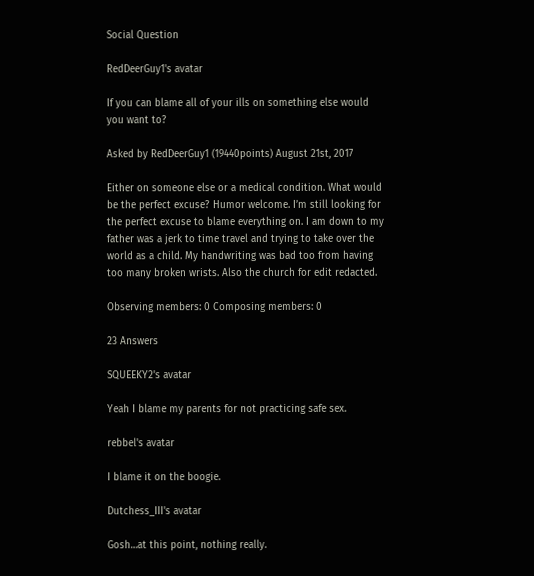Social Question

RedDeerGuy1's avatar

If you can blame all of your ills on something else would you want to?

Asked by RedDeerGuy1 (19440points) August 21st, 2017

Either on someone else or a medical condition. What would be the perfect excuse? Humor welcome. I’m still looking for the perfect excuse to blame everything on. I am down to my father was a jerk to time travel and trying to take over the world as a child. My handwriting was bad too from having too many broken wrists. Also the church for edit redacted.

Observing members: 0 Composing members: 0

23 Answers

SQUEEKY2's avatar

Yeah I blame my parents for not practicing safe sex.

rebbel's avatar

I blame it on the boogie.

Dutchess_III's avatar

Gosh…at this point, nothing really.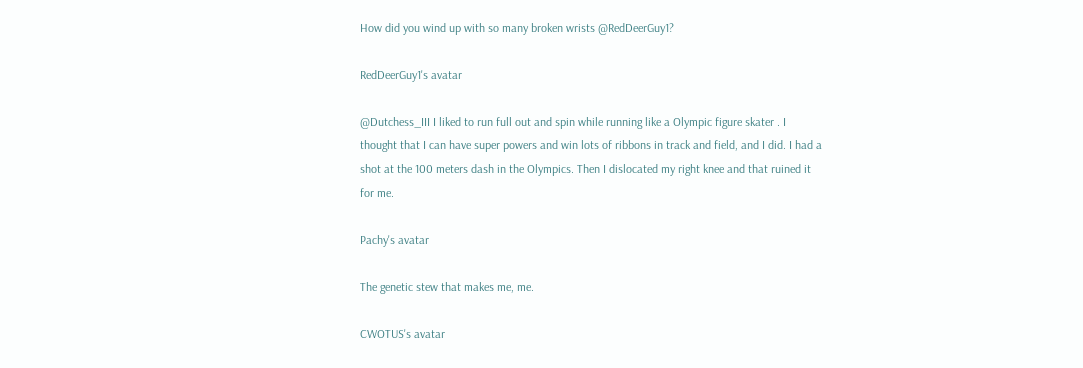How did you wind up with so many broken wrists @RedDeerGuy1?

RedDeerGuy1's avatar

@Dutchess_III I liked to run full out and spin while running like a Olympic figure skater . I thought that I can have super powers and win lots of ribbons in track and field, and I did. I had a shot at the 100 meters dash in the Olympics. Then I dislocated my right knee and that ruined it for me.

Pachy's avatar

The genetic stew that makes me, me.

CWOTUS's avatar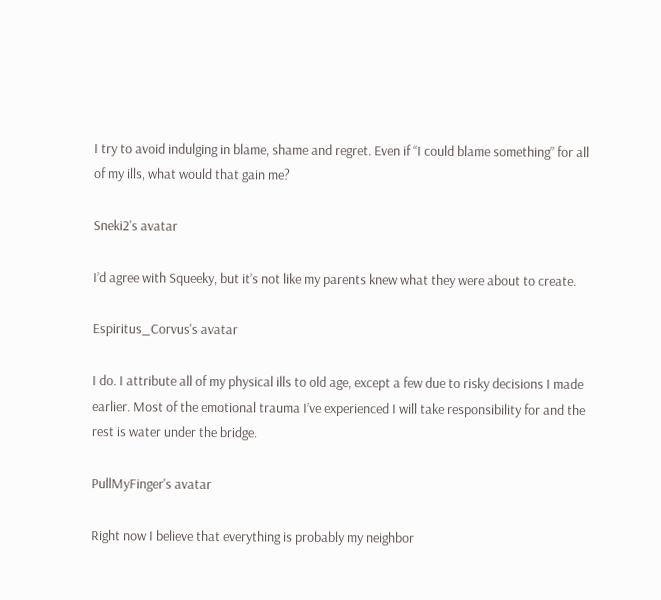I try to avoid indulging in blame, shame and regret. Even if “I could blame something” for all of my ills, what would that gain me?

Sneki2's avatar

I’d agree with Squeeky, but it’s not like my parents knew what they were about to create.

Espiritus_Corvus's avatar

I do. I attribute all of my physical ills to old age, except a few due to risky decisions I made earlier. Most of the emotional trauma I’ve experienced I will take responsibility for and the rest is water under the bridge.

PullMyFinger's avatar

Right now I believe that everything is probably my neighbor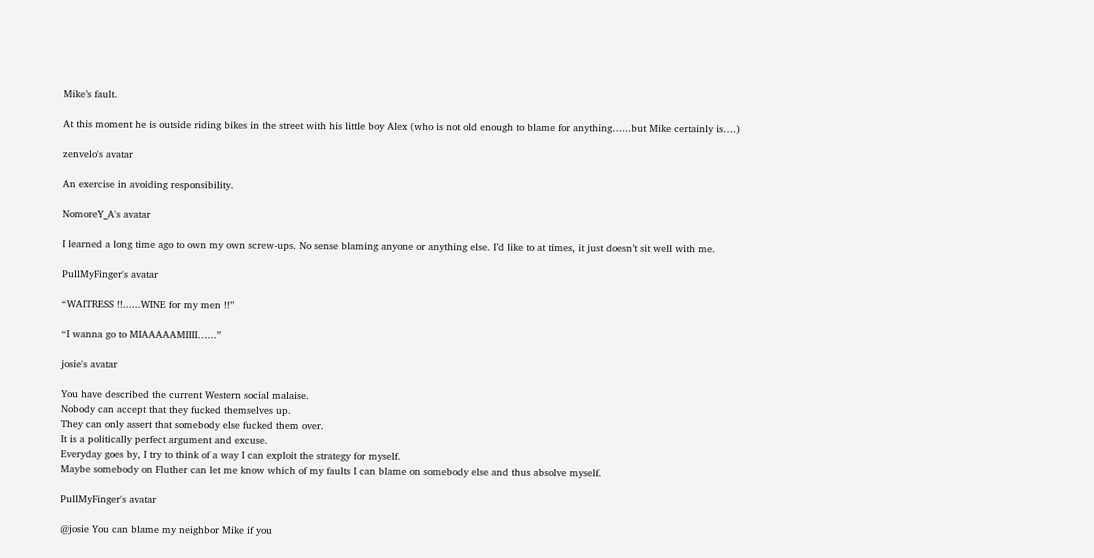Mike’s fault.

At this moment he is outside riding bikes in the street with his little boy Alex (who is not old enough to blame for anything…...but Mike certainly is….)

zenvelo's avatar

An exercise in avoiding responsibility.

NomoreY_A's avatar

I learned a long time ago to own my own screw-ups. No sense blaming anyone or anything else. I’d like to at times, it just doesn’t sit well with me.

PullMyFinger's avatar

“WAITRESS !!......WINE for my men !!”

“I wanna go to MIAAAAAMIIII…...”

josie's avatar

You have described the current Western social malaise.
Nobody can accept that they fucked themselves up.
They can only assert that somebody else fucked them over.
It is a politically perfect argument and excuse.
Everyday goes by, I try to think of a way I can exploit the strategy for myself.
Maybe somebody on Fluther can let me know which of my faults I can blame on somebody else and thus absolve myself.

PullMyFinger's avatar

@josie You can blame my neighbor Mike if you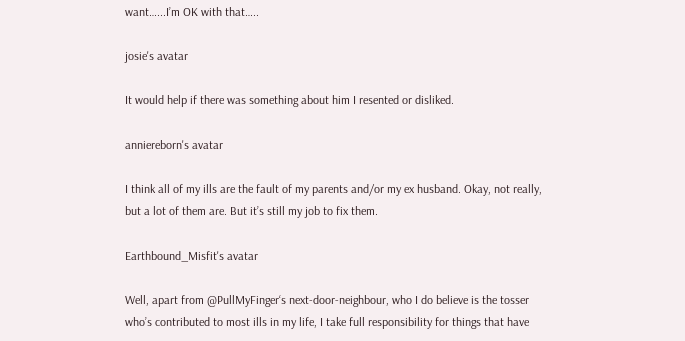want…...I’m OK with that…..

josie's avatar

It would help if there was something about him I resented or disliked.

anniereborn's avatar

I think all of my ills are the fault of my parents and/or my ex husband. Okay, not really, but a lot of them are. But it’s still my job to fix them.

Earthbound_Misfit's avatar

Well, apart from @PullMyFinger‘s next-door-neighbour, who I do believe is the tosser who’s contributed to most ills in my life, I take full responsibility for things that have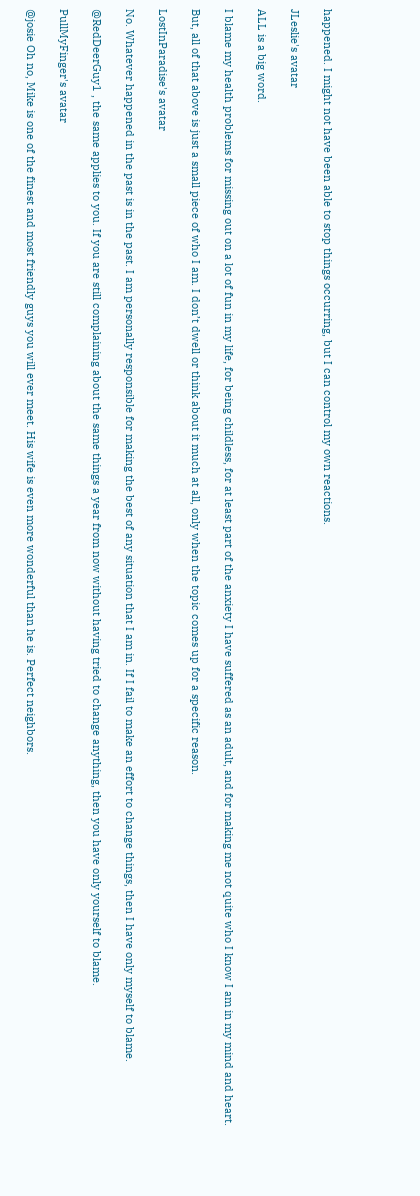happened. I might not have been able to stop things occurring, but I can control my own reactions.

JLeslie's avatar

ALL is a big word.

I blame my health problems for missing out on a lot of fun in my life, for being childless, for at least part of the anxiety I have suffered as an adult, and for making me not quite who I know I am in my mind and heart.

But, all of that above is just a small piece of who I am. I don’t dwell or think about it much at all, only when the topic comes up for a specific reason.

LostInParadise's avatar

No. Whatever happened in the past is in the past. I am personally responsible for making the best of any situation that I am in. If I fail to make an effort to change things, then I have only myself to blame.

@RedDeerGuy1 , the same applies to you. If you are still complaining about the same things a year from now without having tried to change anything, then you have only yourself to blame.

PullMyFinger's avatar

@josie Oh no, Mike is one of the finest and most friendly guys you will ever meet. His wife is even more wonderful than he is. Perfect neighbors.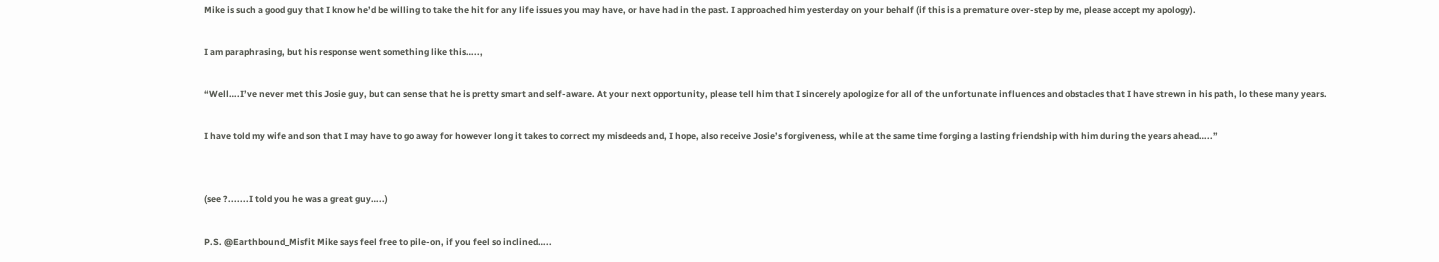Mike is such a good guy that I know he’d be willing to take the hit for any life issues you may have, or have had in the past. I approached him yesterday on your behalf (if this is a premature over-step by me, please accept my apology).

I am paraphrasing, but his response went something like this…..,

“Well….I’ve never met this Josie guy, but can sense that he is pretty smart and self-aware. At your next opportunity, please tell him that I sincerely apologize for all of the unfortunate influences and obstacles that I have strewn in his path, lo these many years.

I have told my wife and son that I may have to go away for however long it takes to correct my misdeeds and, I hope, also receive Josie’s forgiveness, while at the same time forging a lasting friendship with him during the years ahead…..”


(see ?.......I told you he was a great guy…..)

P.S. @Earthbound_Misfit Mike says feel free to pile-on, if you feel so inclined…..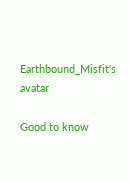Earthbound_Misfit's avatar

Good to know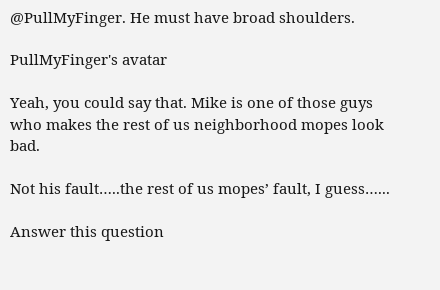@PullMyFinger. He must have broad shoulders.

PullMyFinger's avatar

Yeah, you could say that. Mike is one of those guys who makes the rest of us neighborhood mopes look bad.

Not his fault…..the rest of us mopes’ fault, I guess…...

Answer this question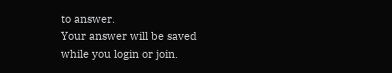to answer.
Your answer will be saved while you login or join.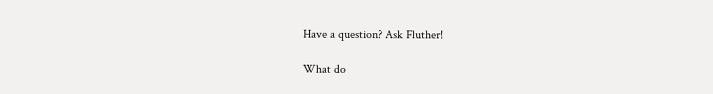Have a question? Ask Fluther!

What do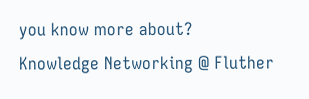you know more about?
Knowledge Networking @ Fluther